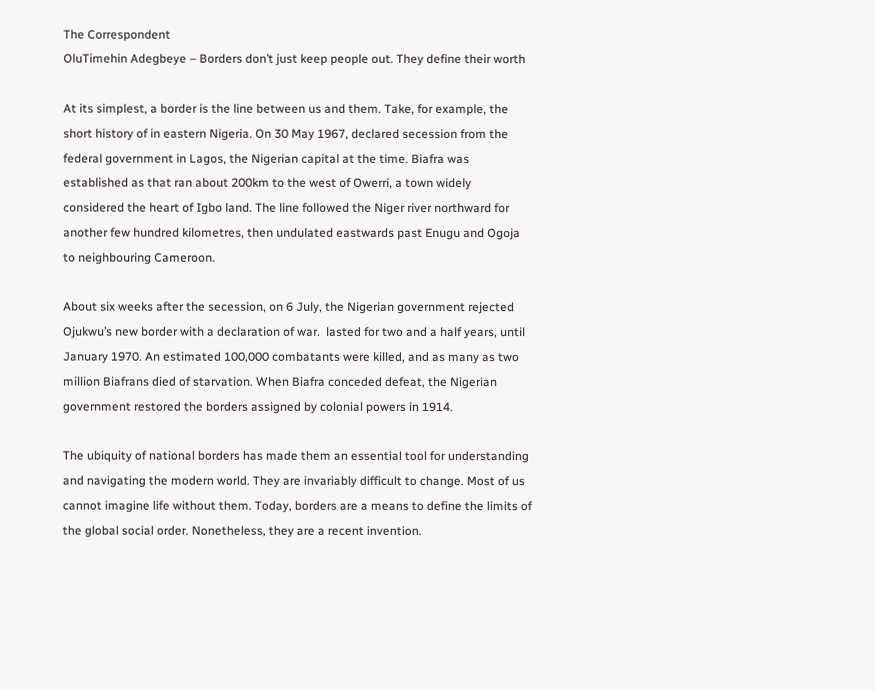The Correspondent
OluTimehin Adegbeye – Borders don’t just keep people out. They define their worth

At its simplest, a border is the line between us and them. Take, for example, the short history of in eastern Nigeria. On 30 May 1967, declared secession from the federal government in Lagos, the Nigerian capital at the time. Biafra was established as that ran about 200km to the west of Owerri, a town widely considered the heart of Igbo land. The line followed the Niger river northward for another few hundred kilometres, then undulated eastwards past Enugu and Ogoja to neighbouring Cameroon.

About six weeks after the secession, on 6 July, the Nigerian government rejected Ojukwu’s new border with a declaration of war.  lasted for two and a half years, until January 1970. An estimated 100,000 combatants were killed, and as many as two million Biafrans died of starvation. When Biafra conceded defeat, the Nigerian government restored the borders assigned by colonial powers in 1914.

The ubiquity of national borders has made them an essential tool for understanding and navigating the modern world. They are invariably difficult to change. Most of us cannot imagine life without them. Today, borders are a means to define the limits of the global social order. Nonetheless, they are a recent invention.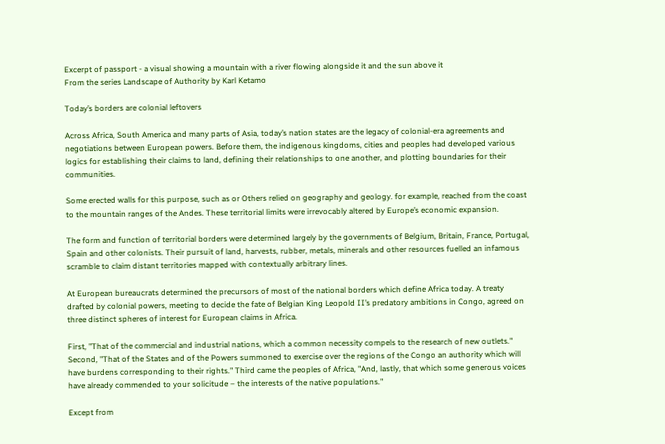Excerpt of passport - a visual showing a mountain with a river flowing alongside it and the sun above it
From the series Landscape of Authority by Karl Ketamo

Today’s borders are colonial leftovers

Across Africa, South America and many parts of Asia, today’s nation states are the legacy of colonial-era agreements and negotiations between European powers. Before them, the indigenous kingdoms, cities and peoples had developed various logics for establishing their claims to land, defining their relationships to one another, and plotting boundaries for their communities.

Some erected walls for this purpose, such as or Others relied on geography and geology. for example, reached from the coast to the mountain ranges of the Andes. These territorial limits were irrevocably altered by Europe’s economic expansion.

The form and function of territorial borders were determined largely by the governments of Belgium, Britain, France, Portugal, Spain and other colonists. Their pursuit of land, harvests, rubber, metals, minerals and other resources fuelled an infamous scramble to claim distant territories mapped with contextually arbitrary lines.

At European bureaucrats determined the precursors of most of the national borders which define Africa today. A treaty drafted by colonial powers, meeting to decide the fate of Belgian King Leopold II’s predatory ambitions in Congo, agreed on three distinct spheres of interest for European claims in Africa.

First, "That of the commercial and industrial nations, which a common necessity compels to the research of new outlets." Second, "That of the States and of the Powers summoned to exercise over the regions of the Congo an authority which will have burdens corresponding to their rights." Third came the peoples of Africa, "And, lastly, that which some generous voices have already commended to your solicitude – the interests of the native populations."

Except from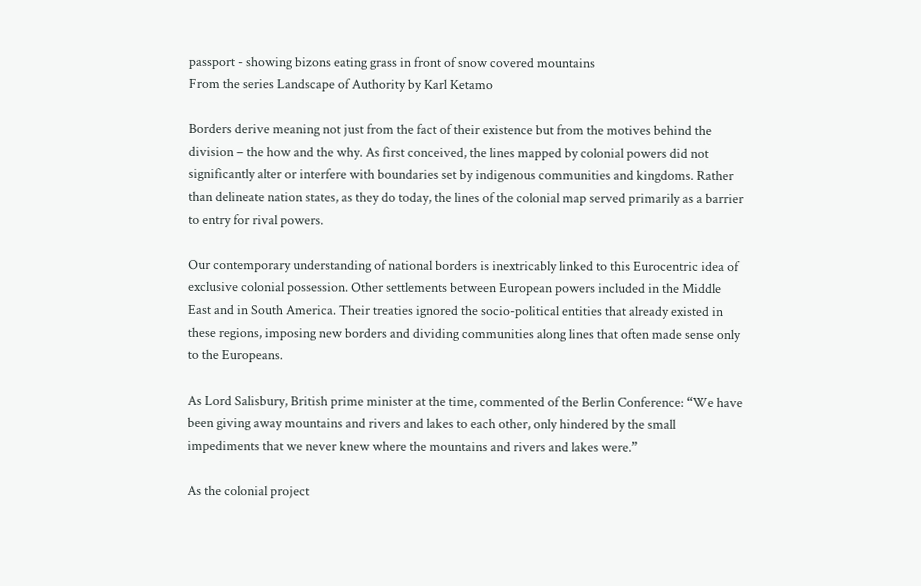passport - showing bizons eating grass in front of snow covered mountains
From the series Landscape of Authority by Karl Ketamo

Borders derive meaning not just from the fact of their existence but from the motives behind the division – the how and the why. As first conceived, the lines mapped by colonial powers did not significantly alter or interfere with boundaries set by indigenous communities and kingdoms. Rather than delineate nation states, as they do today, the lines of the colonial map served primarily as a barrier to entry for rival powers.

Our contemporary understanding of national borders is inextricably linked to this Eurocentric idea of exclusive colonial possession. Other settlements between European powers included in the Middle East and in South America. Their treaties ignored the socio-political entities that already existed in these regions, imposing new borders and dividing communities along lines that often made sense only to the Europeans.

As Lord Salisbury, British prime minister at the time, commented of the Berlin Conference: “We have been giving away mountains and rivers and lakes to each other, only hindered by the small impediments that we never knew where the mountains and rivers and lakes were.”

As the colonial project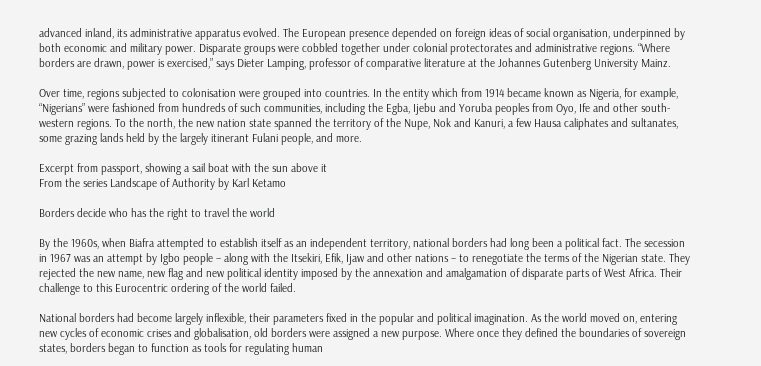advanced inland, its administrative apparatus evolved. The European presence depended on foreign ideas of social organisation, underpinned by both economic and military power. Disparate groups were cobbled together under colonial protectorates and administrative regions. “Where borders are drawn, power is exercised,” says Dieter Lamping, professor of comparative literature at the Johannes Gutenberg University Mainz.

Over time, regions subjected to colonisation were grouped into countries. In the entity which from 1914 became known as Nigeria, for example, “Nigerians” were fashioned from hundreds of such communities, including the Egba, Ijebu and Yoruba peoples from Oyo, Ife and other south-western regions. To the north, the new nation state spanned the territory of the Nupe, Nok and Kanuri, a few Hausa caliphates and sultanates, some grazing lands held by the largely itinerant Fulani people, and more.

Excerpt from passport, showing a sail boat with the sun above it
From the series Landscape of Authority by Karl Ketamo

Borders decide who has the right to travel the world

By the 1960s, when Biafra attempted to establish itself as an independent territory, national borders had long been a political fact. The secession in 1967 was an attempt by Igbo people – along with the Itsekiri, Efik, Ijaw and other nations – to renegotiate the terms of the Nigerian state. They rejected the new name, new flag and new political identity imposed by the annexation and amalgamation of disparate parts of West Africa. Their challenge to this Eurocentric ordering of the world failed.

National borders had become largely inflexible, their parameters fixed in the popular and political imagination. As the world moved on, entering new cycles of economic crises and globalisation, old borders were assigned a new purpose. Where once they defined the boundaries of sovereign states, borders began to function as tools for regulating human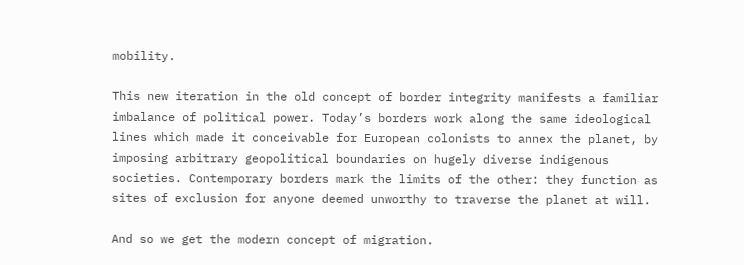mobility.

This new iteration in the old concept of border integrity manifests a familiar imbalance of political power. Today’s borders work along the same ideological lines which made it conceivable for European colonists to annex the planet, by imposing arbitrary geopolitical boundaries on hugely diverse indigenous societies. Contemporary borders mark the limits of the other: they function as sites of exclusion for anyone deemed unworthy to traverse the planet at will.

And so we get the modern concept of migration.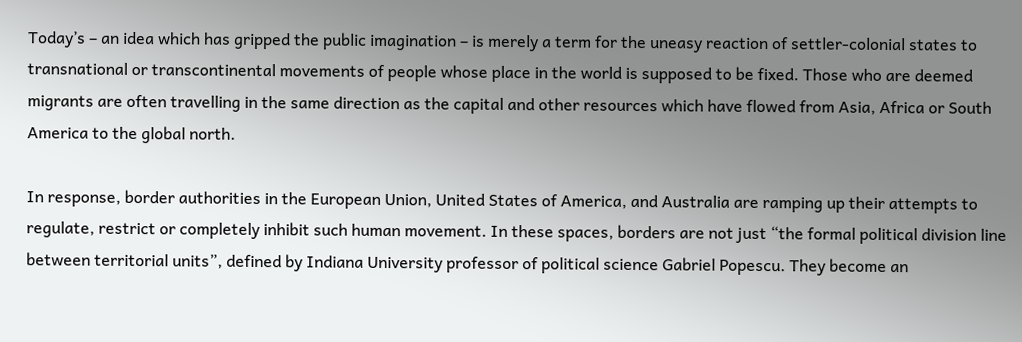Today’s – an idea which has gripped the public imagination – is merely a term for the uneasy reaction of settler-colonial states to transnational or transcontinental movements of people whose place in the world is supposed to be fixed. Those who are deemed migrants are often travelling in the same direction as the capital and other resources which have flowed from Asia, Africa or South America to the global north.

In response, border authorities in the European Union, United States of America, and Australia are ramping up their attempts to regulate, restrict or completely inhibit such human movement. In these spaces, borders are not just “the formal political division line between territorial units”, defined by Indiana University professor of political science Gabriel Popescu. They become an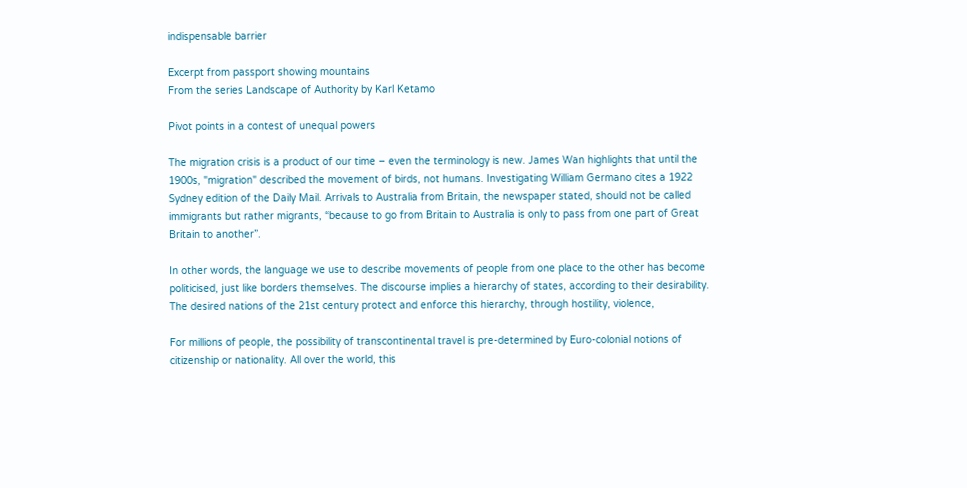indispensable barrier

Excerpt from passport showing mountains
From the series Landscape of Authority by Karl Ketamo

Pivot points in a contest of unequal powers

The migration crisis is a product of our time – even the terminology is new. James Wan highlights that until the 1900s, "migration" described the movement of birds, not humans. Investigating William Germano cites a 1922 Sydney edition of the Daily Mail. Arrivals to Australia from Britain, the newspaper stated, should not be called immigrants but rather migrants, “because to go from Britain to Australia is only to pass from one part of Great Britain to another”.

In other words, the language we use to describe movements of people from one place to the other has become politicised, just like borders themselves. The discourse implies a hierarchy of states, according to their desirability. The desired nations of the 21st century protect and enforce this hierarchy, through hostility, violence,

For millions of people, the possibility of transcontinental travel is pre-determined by Euro-colonial notions of citizenship or nationality. All over the world, this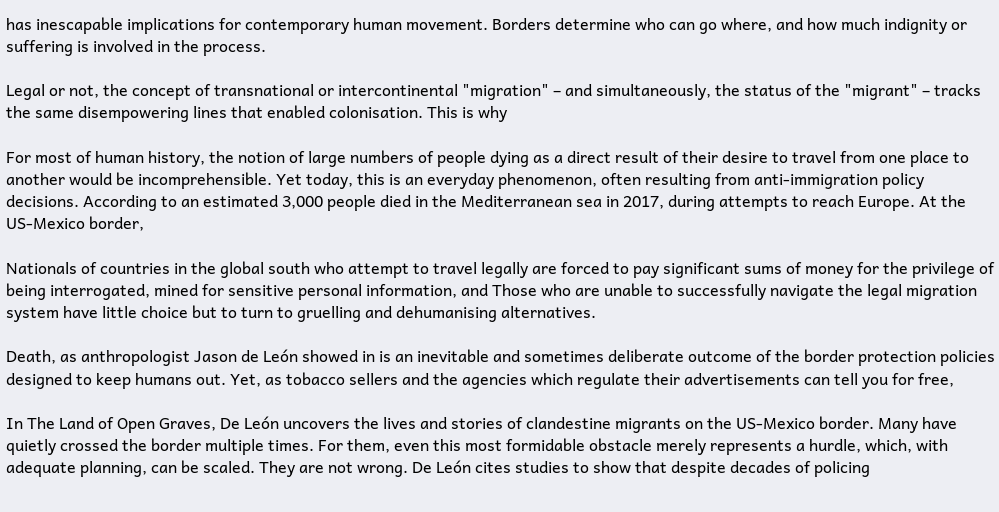has inescapable implications for contemporary human movement. Borders determine who can go where, and how much indignity or suffering is involved in the process.

Legal or not, the concept of transnational or intercontinental "migration" – and simultaneously, the status of the "migrant" – tracks the same disempowering lines that enabled colonisation. This is why

For most of human history, the notion of large numbers of people dying as a direct result of their desire to travel from one place to another would be incomprehensible. Yet today, this is an everyday phenomenon, often resulting from anti-immigration policy decisions. According to an estimated 3,000 people died in the Mediterranean sea in 2017, during attempts to reach Europe. At the US-Mexico border,

Nationals of countries in the global south who attempt to travel legally are forced to pay significant sums of money for the privilege of being interrogated, mined for sensitive personal information, and Those who are unable to successfully navigate the legal migration system have little choice but to turn to gruelling and dehumanising alternatives.

Death, as anthropologist Jason de León showed in is an inevitable and sometimes deliberate outcome of the border protection policies designed to keep humans out. Yet, as tobacco sellers and the agencies which regulate their advertisements can tell you for free,

In The Land of Open Graves, De León uncovers the lives and stories of clandestine migrants on the US-Mexico border. Many have quietly crossed the border multiple times. For them, even this most formidable obstacle merely represents a hurdle, which, with adequate planning, can be scaled. They are not wrong. De León cites studies to show that despite decades of policing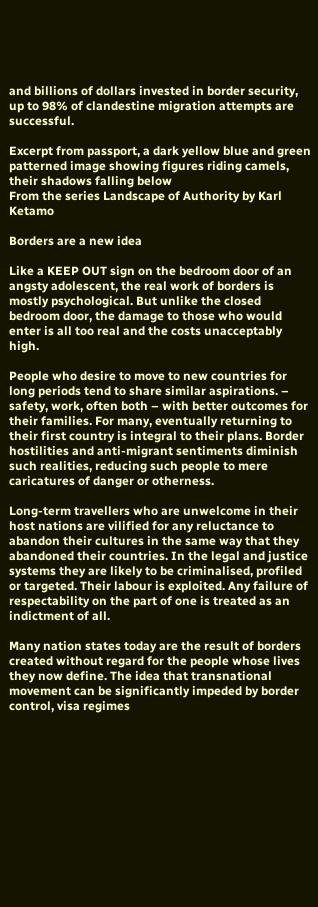and billions of dollars invested in border security, up to 98% of clandestine migration attempts are successful.

Excerpt from passport, a dark yellow blue and green patterned image showing figures riding camels, their shadows falling below
From the series Landscape of Authority by Karl Ketamo

Borders are a new idea

Like a KEEP OUT sign on the bedroom door of an angsty adolescent, the real work of borders is mostly psychological. But unlike the closed bedroom door, the damage to those who would enter is all too real and the costs unacceptably high.

People who desire to move to new countries for long periods tend to share similar aspirations. – safety, work, often both – with better outcomes for their families. For many, eventually returning to their first country is integral to their plans. Border hostilities and anti-migrant sentiments diminish such realities, reducing such people to mere caricatures of danger or otherness.

Long-term travellers who are unwelcome in their host nations are vilified for any reluctance to abandon their cultures in the same way that they abandoned their countries. In the legal and justice systems they are likely to be criminalised, profiled or targeted. Their labour is exploited. Any failure of respectability on the part of one is treated as an indictment of all.

Many nation states today are the result of borders created without regard for the people whose lives they now define. The idea that transnational movement can be significantly impeded by border control, visa regimes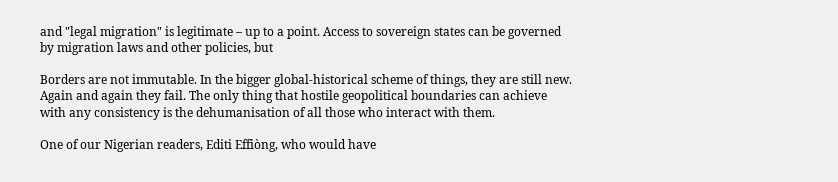and "legal migration" is legitimate – up to a point. Access to sovereign states can be governed by migration laws and other policies, but

Borders are not immutable. In the bigger global-historical scheme of things, they are still new. Again and again they fail. The only thing that hostile geopolitical boundaries can achieve with any consistency is the dehumanisation of all those who interact with them.

One of our Nigerian readers, Editi Effiòng, who would have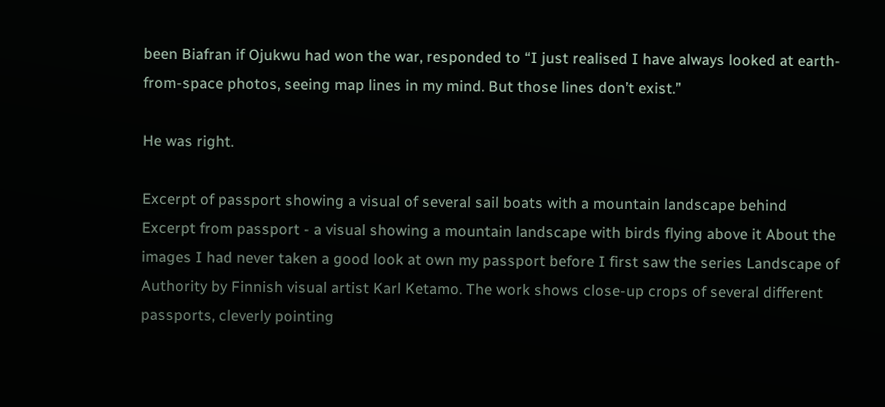been Biafran if Ojukwu had won the war, responded to “I just realised I have always looked at earth-from-space photos, seeing map lines in my mind. But those lines don’t exist.”

He was right.

Excerpt of passport showing a visual of several sail boats with a mountain landscape behind
Excerpt from passport - a visual showing a mountain landscape with birds flying above it About the images I had never taken a good look at own my passport before I first saw the series Landscape of Authority by Finnish visual artist Karl Ketamo. The work shows close-up crops of several different passports, cleverly pointing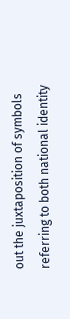out the juxtaposition of symbols referring to both national identity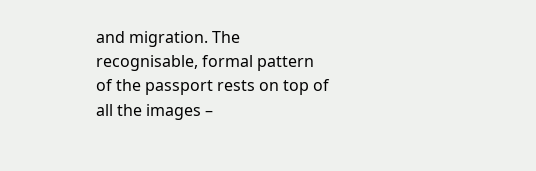and migration. The recognisable, formal pattern of the passport rests on top of all the images –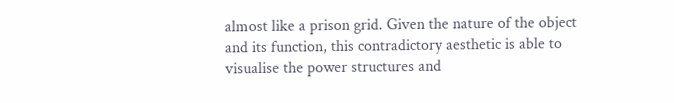almost like a prison grid. Given the nature of the object and its function, this contradictory aesthetic is able to visualise the power structures and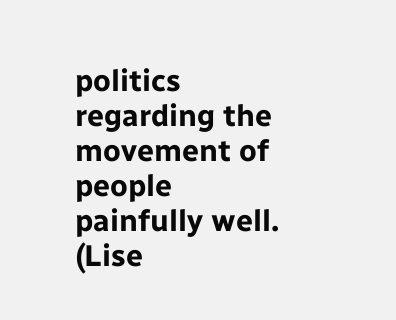politics regarding the movement of people painfully well. (Lise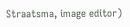Straatsma, image editor)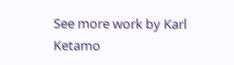See more work by Karl Ketamo